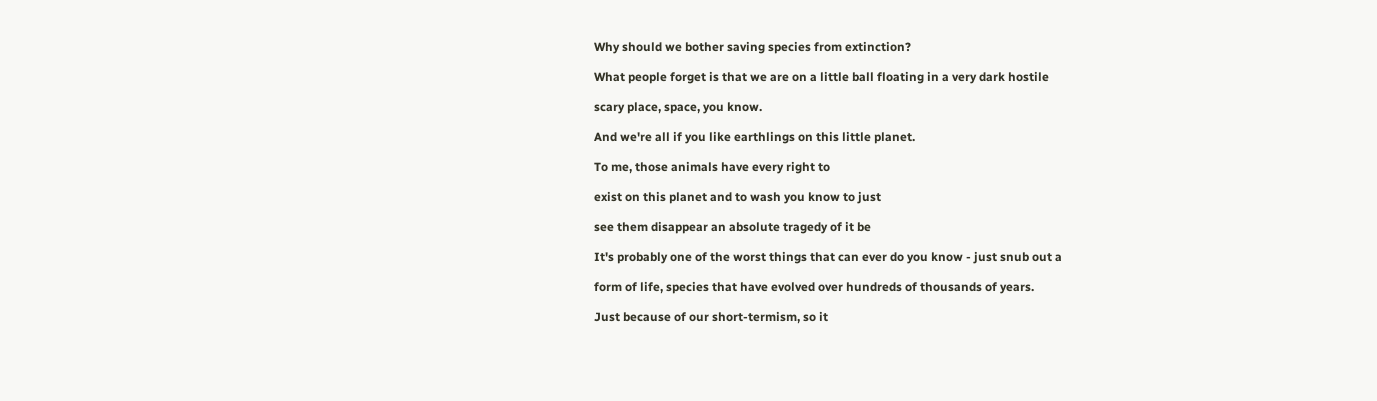Why should we bother saving species from extinction?

What people forget is that we are on a little ball floating in a very dark hostile

scary place, space, you know.

And we're all if you like earthlings on this little planet.

To me, those animals have every right to

exist on this planet and to wash you know to just

see them disappear an absolute tragedy of it be

It's probably one of the worst things that can ever do you know - just snub out a

form of life, species that have evolved over hundreds of thousands of years.

Just because of our short-termism, so it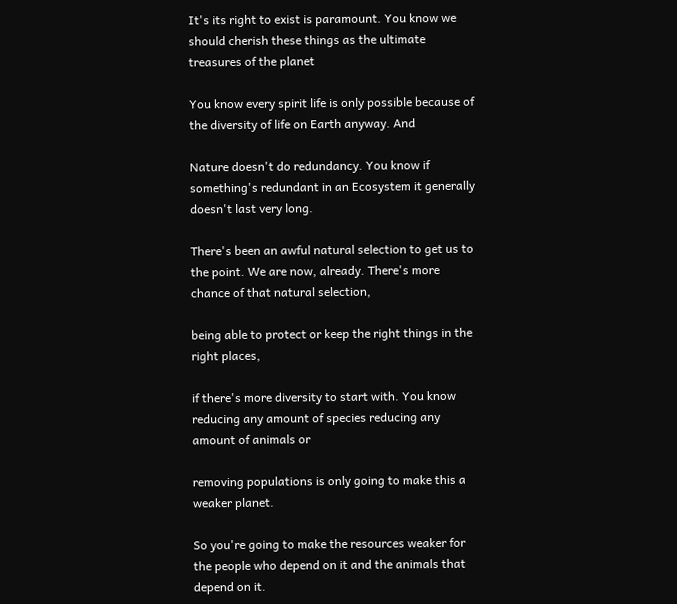It's its right to exist is paramount. You know we should cherish these things as the ultimate treasures of the planet

You know every spirit life is only possible because of the diversity of life on Earth anyway. And

Nature doesn't do redundancy. You know if something's redundant in an Ecosystem it generally doesn't last very long.

There's been an awful natural selection to get us to the point. We are now, already. There's more chance of that natural selection,

being able to protect or keep the right things in the right places,

if there's more diversity to start with. You know reducing any amount of species reducing any amount of animals or

removing populations is only going to make this a weaker planet.

So you're going to make the resources weaker for the people who depend on it and the animals that depend on it.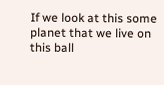If we look at this some planet that we live on this ball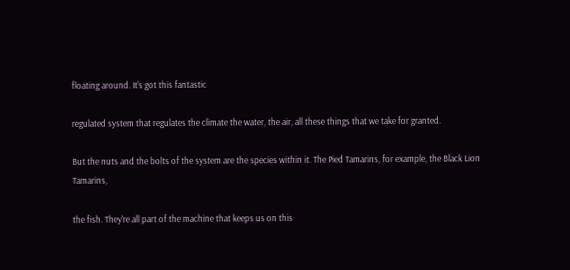floating around. It's got this fantastic

regulated system that regulates the climate the water, the air, all these things that we take for granted.

But the nuts and the bolts of the system are the species within it. The Pied Tamarins, for example, the Black Lion Tamarins,

the fish. They're all part of the machine that keeps us on this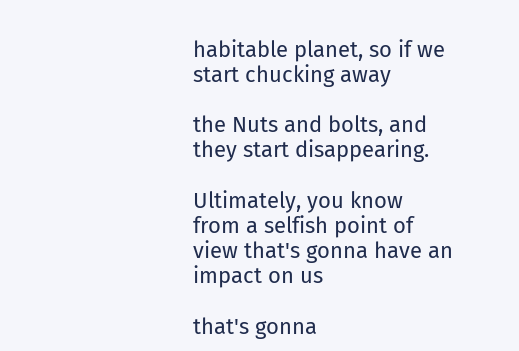habitable planet, so if we start chucking away

the Nuts and bolts, and they start disappearing.

Ultimately, you know from a selfish point of view that's gonna have an impact on us

that's gonna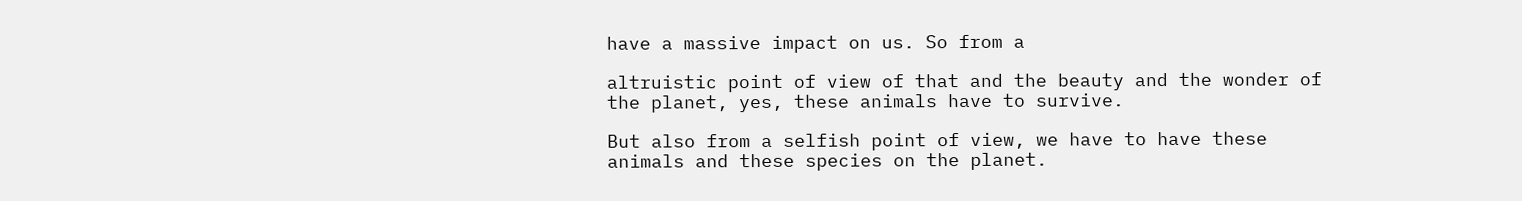have a massive impact on us. So from a

altruistic point of view of that and the beauty and the wonder of the planet, yes, these animals have to survive.

But also from a selfish point of view, we have to have these animals and these species on the planet.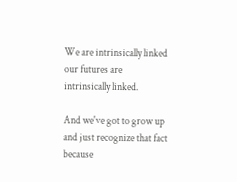We are intrinsically linked our futures are intrinsically linked.

And we've got to grow up and just recognize that fact because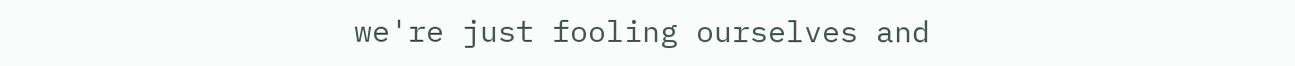we're just fooling ourselves and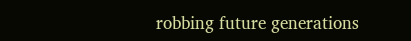robbing future generations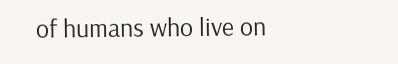of humans who live on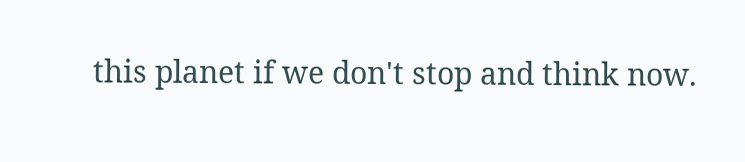this planet if we don't stop and think now.